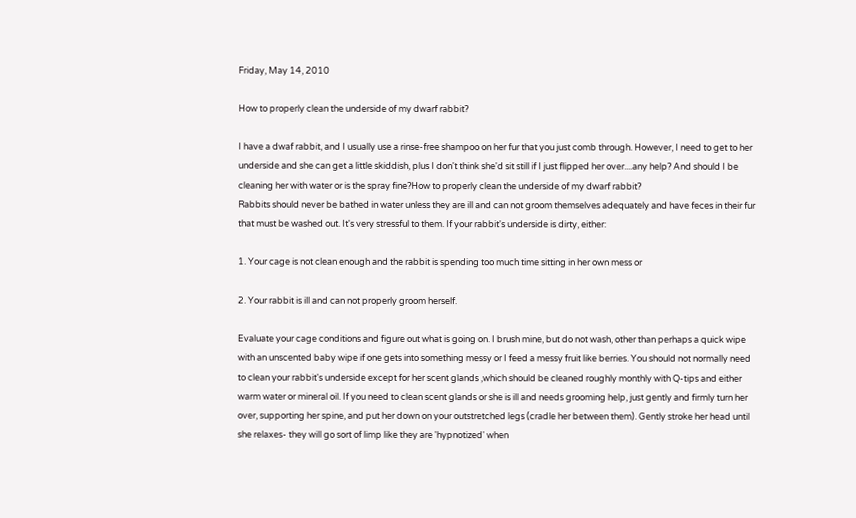Friday, May 14, 2010

How to properly clean the underside of my dwarf rabbit?

I have a dwaf rabbit, and I usually use a rinse-free shampoo on her fur that you just comb through. However, I need to get to her underside and she can get a little skiddish, plus I don't think she'd sit still if I just flipped her over....any help? And should I be cleaning her with water or is the spray fine?How to properly clean the underside of my dwarf rabbit?
Rabbits should never be bathed in water unless they are ill and can not groom themselves adequately and have feces in their fur that must be washed out. It's very stressful to them. If your rabbit's underside is dirty, either:

1. Your cage is not clean enough and the rabbit is spending too much time sitting in her own mess or

2. Your rabbit is ill and can not properly groom herself.

Evaluate your cage conditions and figure out what is going on. I brush mine, but do not wash, other than perhaps a quick wipe with an unscented baby wipe if one gets into something messy or I feed a messy fruit like berries. You should not normally need to clean your rabbit's underside except for her scent glands ,which should be cleaned roughly monthly with Q-tips and either warm water or mineral oil. If you need to clean scent glands or she is ill and needs grooming help, just gently and firmly turn her over, supporting her spine, and put her down on your outstretched legs (cradle her between them). Gently stroke her head until she relaxes- they will go sort of limp like they are 'hypnotized' when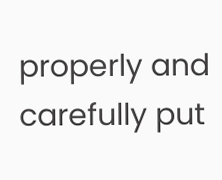properly and carefully put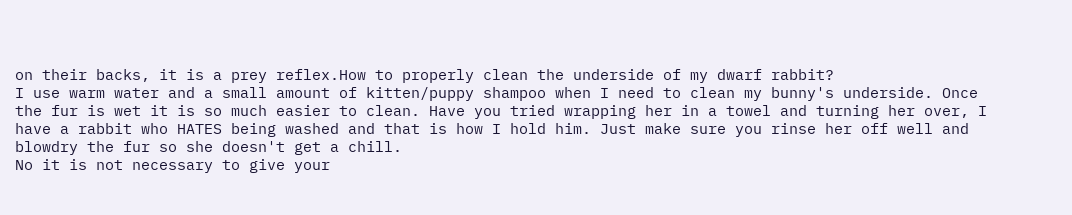on their backs, it is a prey reflex.How to properly clean the underside of my dwarf rabbit?
I use warm water and a small amount of kitten/puppy shampoo when I need to clean my bunny's underside. Once the fur is wet it is so much easier to clean. Have you tried wrapping her in a towel and turning her over, I have a rabbit who HATES being washed and that is how I hold him. Just make sure you rinse her off well and blowdry the fur so she doesn't get a chill.
No it is not necessary to give your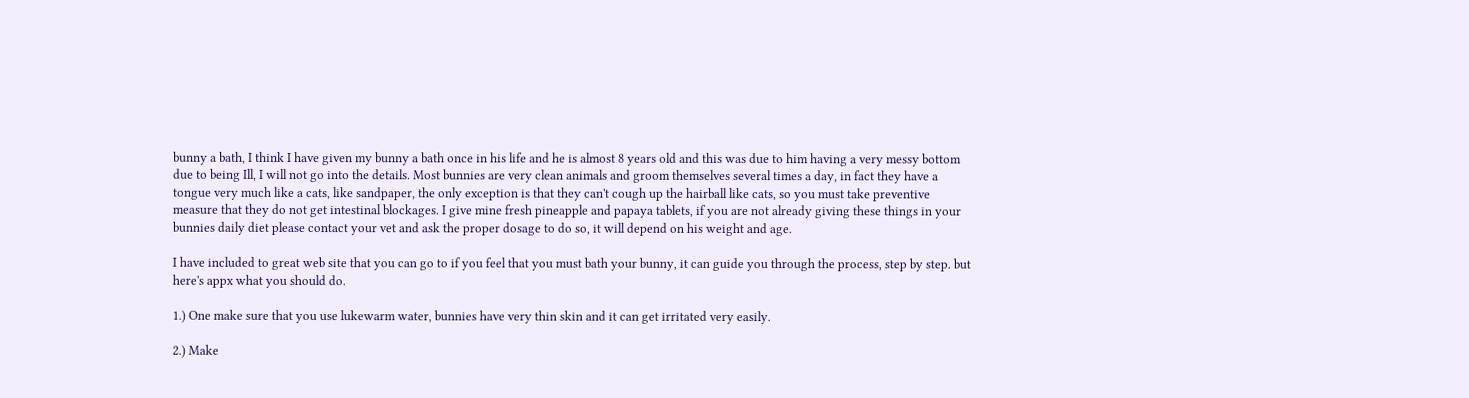bunny a bath, I think I have given my bunny a bath once in his life and he is almost 8 years old and this was due to him having a very messy bottom due to being Ill, I will not go into the details. Most bunnies are very clean animals and groom themselves several times a day, in fact they have a tongue very much like a cats, like sandpaper, the only exception is that they can't cough up the hairball like cats, so you must take preventive measure that they do not get intestinal blockages. I give mine fresh pineapple and papaya tablets, if you are not already giving these things in your bunnies daily diet please contact your vet and ask the proper dosage to do so, it will depend on his weight and age.

I have included to great web site that you can go to if you feel that you must bath your bunny, it can guide you through the process, step by step. but here's appx what you should do.

1.) One make sure that you use lukewarm water, bunnies have very thin skin and it can get irritated very easily.

2.) Make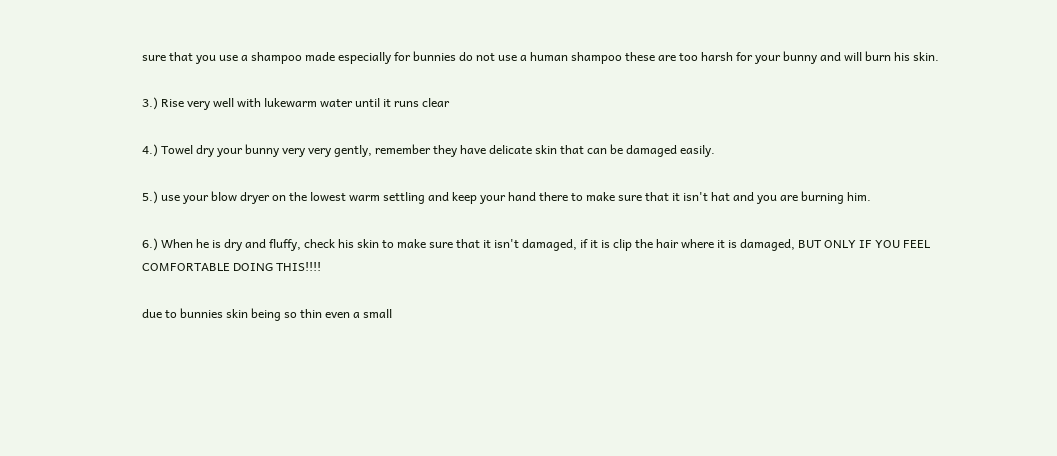sure that you use a shampoo made especially for bunnies do not use a human shampoo these are too harsh for your bunny and will burn his skin.

3.) Rise very well with lukewarm water until it runs clear

4.) Towel dry your bunny very very gently, remember they have delicate skin that can be damaged easily.

5.) use your blow dryer on the lowest warm settling and keep your hand there to make sure that it isn't hat and you are burning him.

6.) When he is dry and fluffy, check his skin to make sure that it isn't damaged, if it is clip the hair where it is damaged, BUT ONLY IF YOU FEEL COMFORTABLE DOING THIS!!!!

due to bunnies skin being so thin even a small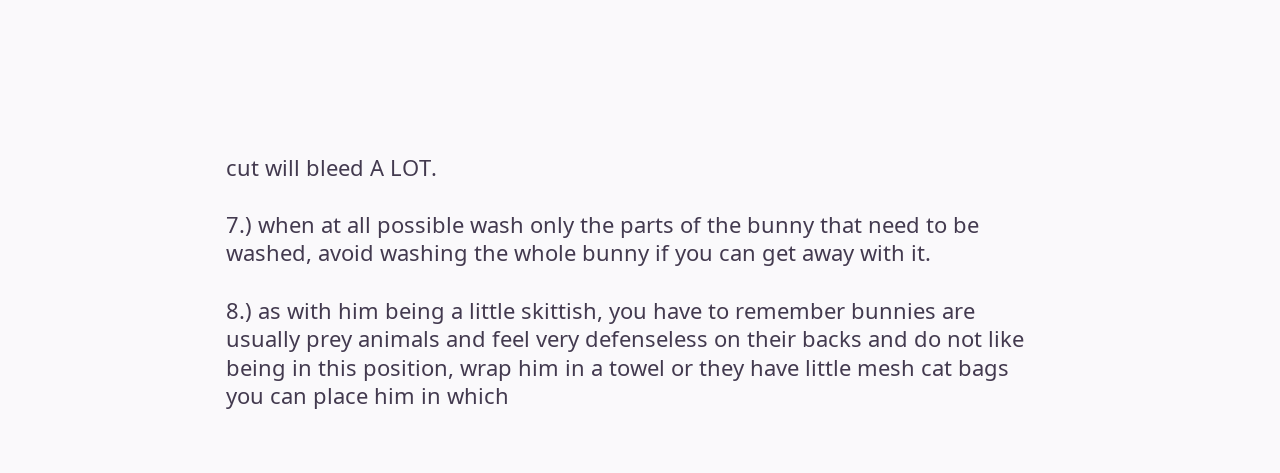cut will bleed A LOT.

7.) when at all possible wash only the parts of the bunny that need to be washed, avoid washing the whole bunny if you can get away with it.

8.) as with him being a little skittish, you have to remember bunnies are usually prey animals and feel very defenseless on their backs and do not like being in this position, wrap him in a towel or they have little mesh cat bags you can place him in which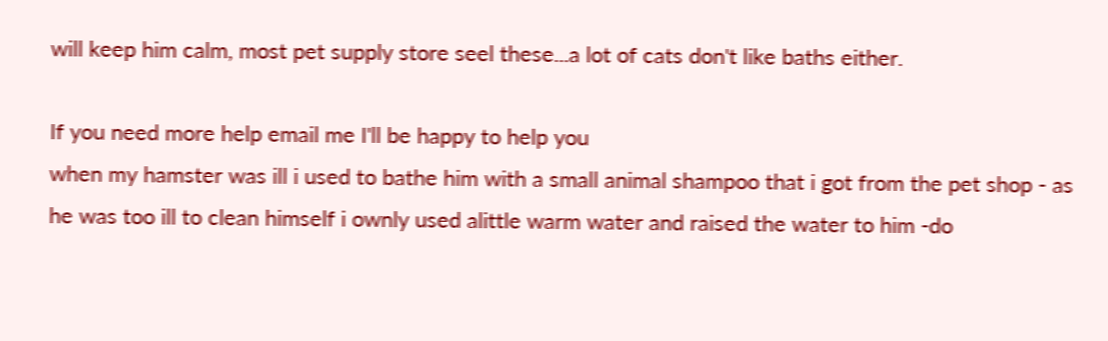will keep him calm, most pet supply store seel these...a lot of cats don't like baths either.

If you need more help email me I'll be happy to help you
when my hamster was ill i used to bathe him with a small animal shampoo that i got from the pet shop - as he was too ill to clean himself i ownly used alittle warm water and raised the water to him -do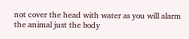not cover the head with water as you will alarm the animal just the body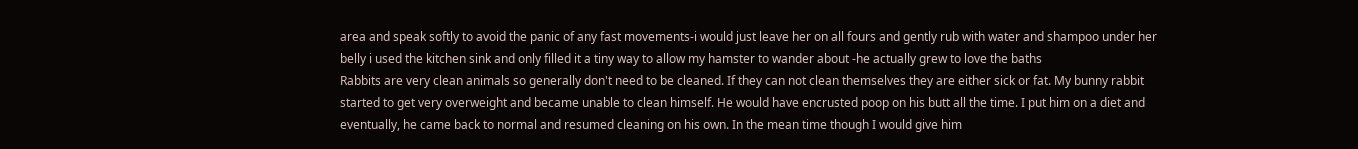area and speak softly to avoid the panic of any fast movements-i would just leave her on all fours and gently rub with water and shampoo under her belly i used the kitchen sink and only filled it a tiny way to allow my hamster to wander about -he actually grew to love the baths
Rabbits are very clean animals so generally don't need to be cleaned. If they can not clean themselves they are either sick or fat. My bunny rabbit started to get very overweight and became unable to clean himself. He would have encrusted poop on his butt all the time. I put him on a diet and eventually, he came back to normal and resumed cleaning on his own. In the mean time though I would give him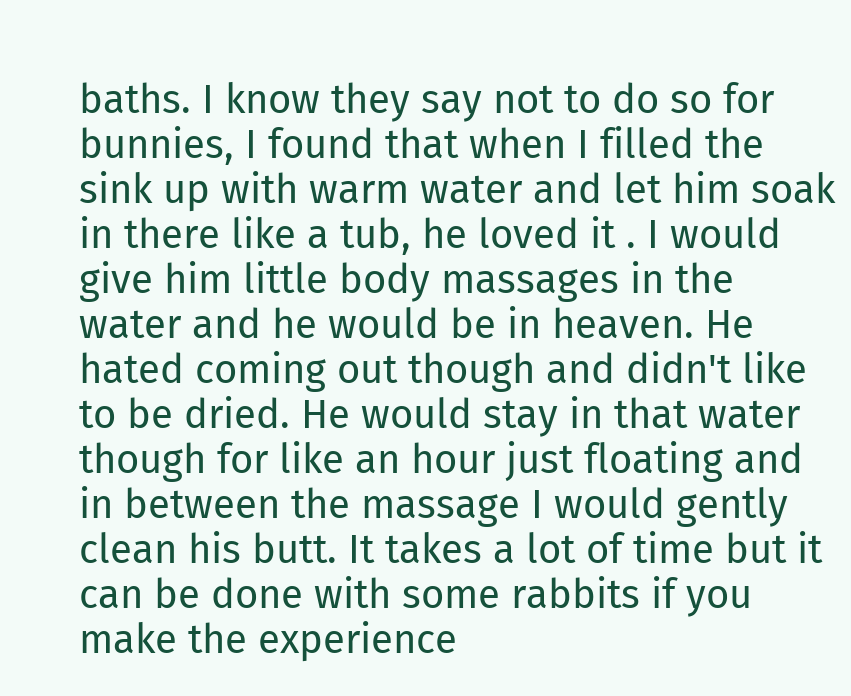baths. I know they say not to do so for bunnies, I found that when I filled the sink up with warm water and let him soak in there like a tub, he loved it . I would give him little body massages in the water and he would be in heaven. He hated coming out though and didn't like to be dried. He would stay in that water though for like an hour just floating and in between the massage I would gently clean his butt. It takes a lot of time but it can be done with some rabbits if you make the experience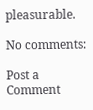pleasurable.

No comments:

Post a Comment